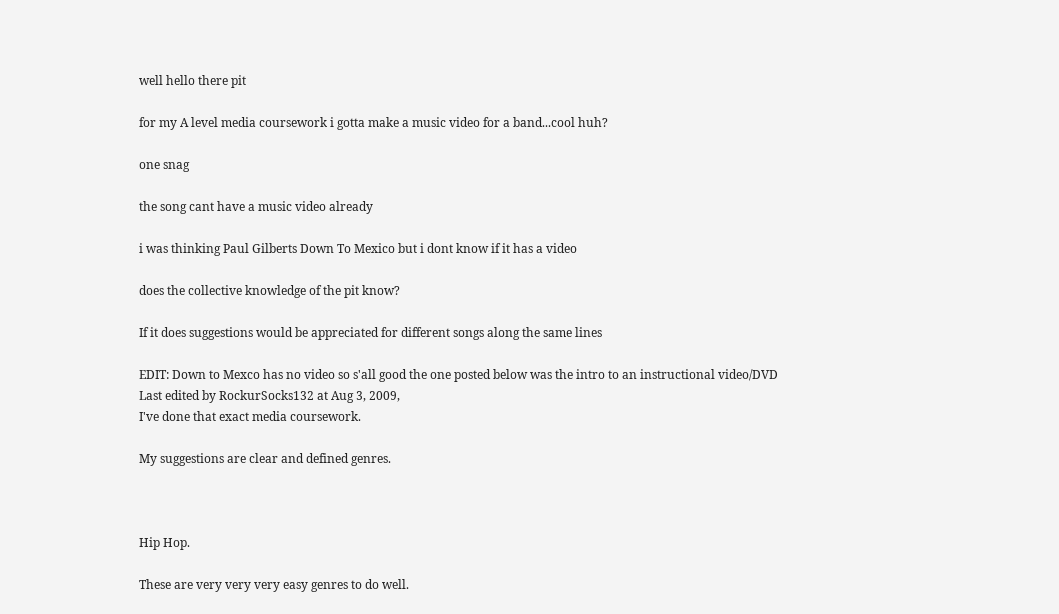well hello there pit

for my A level media coursework i gotta make a music video for a band...cool huh?

one snag

the song cant have a music video already

i was thinking Paul Gilberts Down To Mexico but i dont know if it has a video

does the collective knowledge of the pit know?

If it does suggestions would be appreciated for different songs along the same lines

EDIT: Down to Mexco has no video so s'all good the one posted below was the intro to an instructional video/DVD
Last edited by RockurSocks132 at Aug 3, 2009,
I've done that exact media coursework.

My suggestions are clear and defined genres.



Hip Hop.

These are very very very easy genres to do well.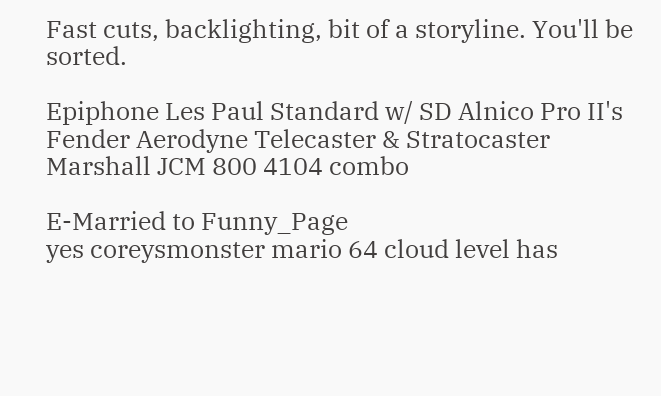Fast cuts, backlighting, bit of a storyline. You'll be sorted.

Epiphone Les Paul Standard w/ SD Alnico Pro II's
Fender Aerodyne Telecaster & Stratocaster
Marshall JCM 800 4104 combo

E-Married to Funny_Page
yes coreysmonster mario 64 cloud level has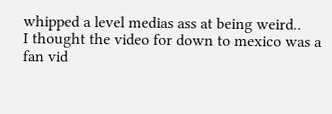whipped a level medias ass at being weird..
I thought the video for down to mexico was a fan vid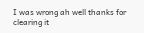I was wrong ah well thanks for clearing it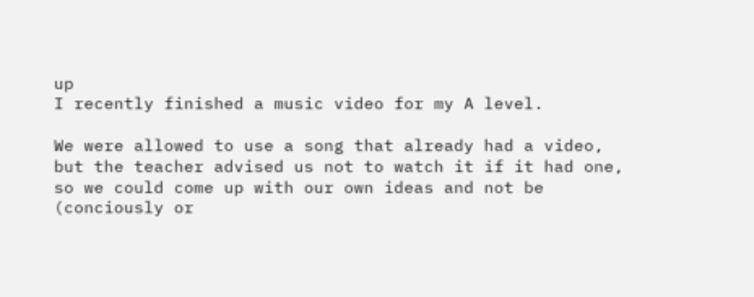up
I recently finished a music video for my A level.

We were allowed to use a song that already had a video, but the teacher advised us not to watch it if it had one, so we could come up with our own ideas and not be (conciously or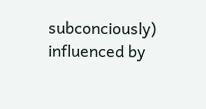subconciously) influenced by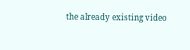the already existing video